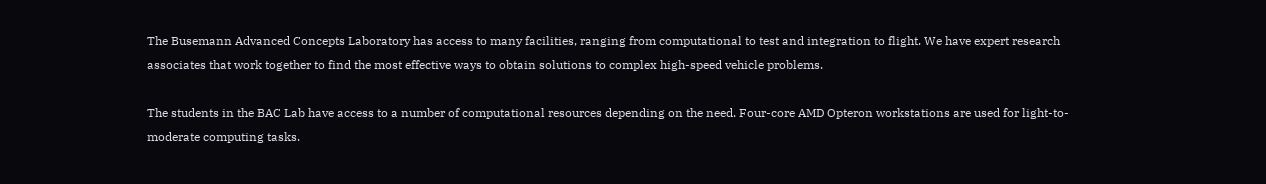The Busemann Advanced Concepts Laboratory has access to many facilities, ranging from computational to test and integration to flight. We have expert research associates that work together to find the most effective ways to obtain solutions to complex high-speed vehicle problems.

The students in the BAC Lab have access to a number of computational resources depending on the need. Four-core AMD Opteron workstations are used for light-to-moderate computing tasks.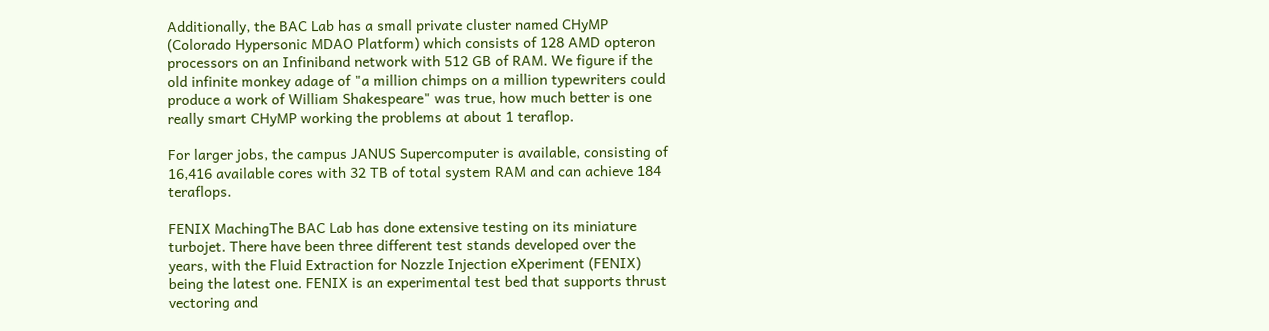Additionally, the BAC Lab has a small private cluster named CHyMP (Colorado Hypersonic MDAO Platform) which consists of 128 AMD opteron processors on an Infiniband network with 512 GB of RAM. We figure if the old infinite monkey adage of "a million chimps on a million typewriters could produce a work of William Shakespeare" was true, how much better is one really smart CHyMP working the problems at about 1 teraflop.

For larger jobs, the campus JANUS Supercomputer is available, consisting of 16,416 available cores with 32 TB of total system RAM and can achieve 184 teraflops.

FENIX MachingThe BAC Lab has done extensive testing on its miniature turbojet. There have been three different test stands developed over the years, with the Fluid Extraction for Nozzle Injection eXperiment (FENIX) being the latest one. FENIX is an experimental test bed that supports thrust vectoring and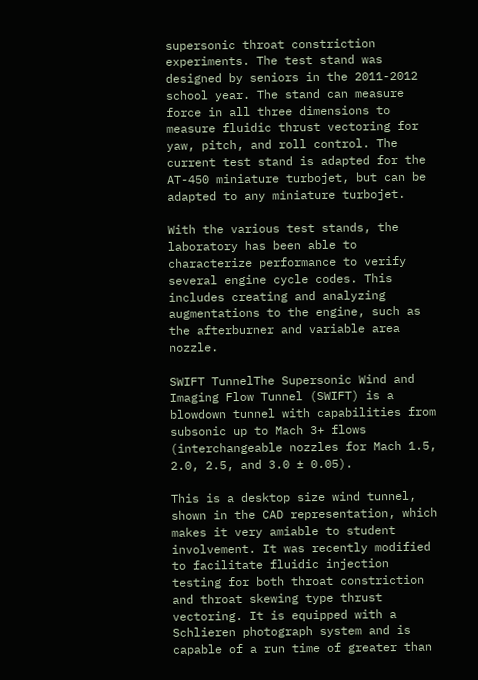supersonic throat constriction experiments. The test stand was designed by seniors in the 2011-2012 school year. The stand can measure force in all three dimensions to measure fluidic thrust vectoring for yaw, pitch, and roll control. The current test stand is adapted for the AT-450 miniature turbojet, but can be adapted to any miniature turbojet.

With the various test stands, the laboratory has been able to characterize performance to verify several engine cycle codes. This includes creating and analyzing augmentations to the engine, such as the afterburner and variable area nozzle.

SWIFT TunnelThe Supersonic Wind and Imaging Flow Tunnel (SWIFT) is a blowdown tunnel with capabilities from subsonic up to Mach 3+ flows (interchangeable nozzles for Mach 1.5, 2.0, 2.5, and 3.0 ± 0.05).

This is a desktop size wind tunnel, shown in the CAD representation, which makes it very amiable to student involvement. It was recently modified to facilitate fluidic injection testing for both throat constriction and throat skewing type thrust vectoring. It is equipped with a Schlieren photograph system and is capable of a run time of greater than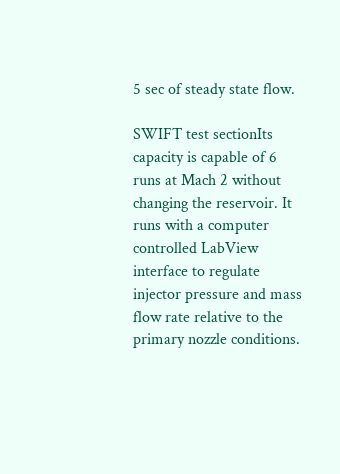5 sec of steady state flow.

SWIFT test sectionIts capacity is capable of 6 runs at Mach 2 without changing the reservoir. It runs with a computer controlled LabView interface to regulate injector pressure and mass flow rate relative to the primary nozzle conditions.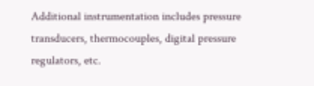Additional instrumentation includes pressure transducers, thermocouples, digital pressure regulators, etc.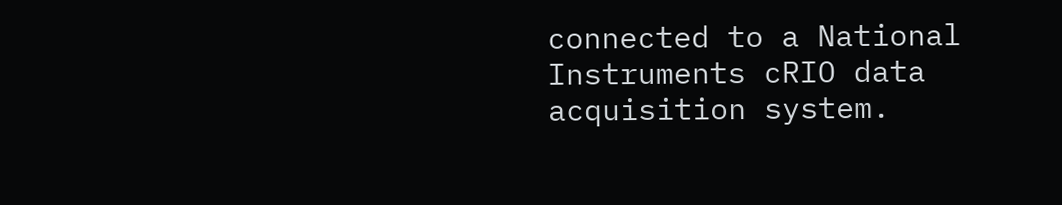connected to a National Instruments cRIO data acquisition system.